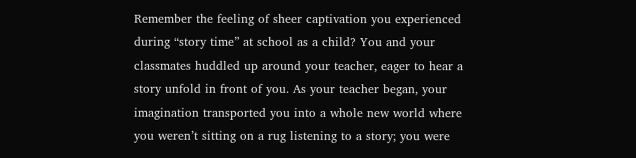Remember the feeling of sheer captivation you experienced during “story time” at school as a child? You and your classmates huddled up around your teacher, eager to hear a story unfold in front of you. As your teacher began, your imagination transported you into a whole new world where you weren’t sitting on a rug listening to a story; you were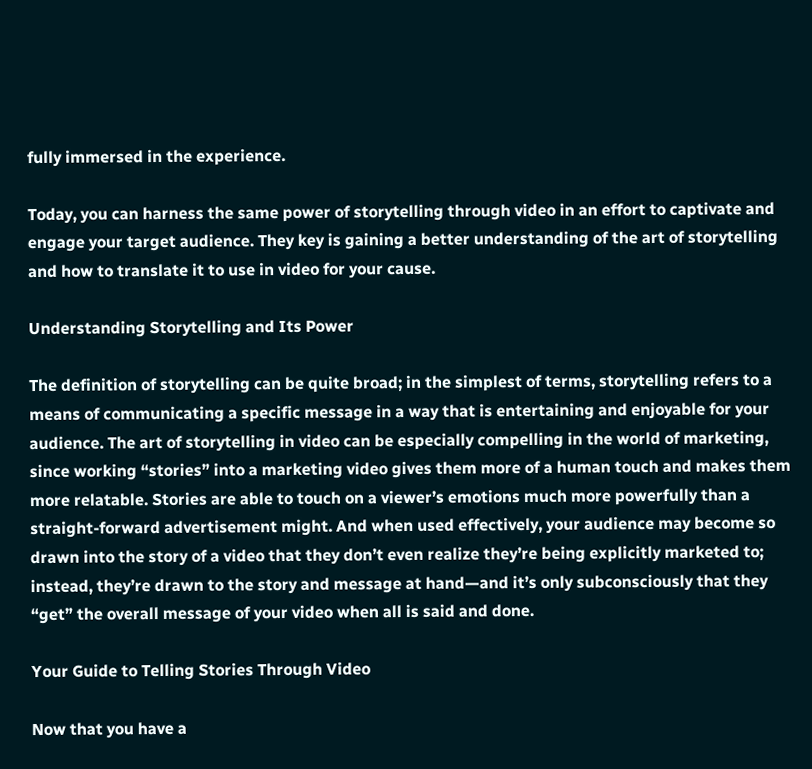fully immersed in the experience.

Today, you can harness the same power of storytelling through video in an effort to captivate and engage your target audience. They key is gaining a better understanding of the art of storytelling and how to translate it to use in video for your cause.

Understanding Storytelling and Its Power

The definition of storytelling can be quite broad; in the simplest of terms, storytelling refers to a means of communicating a specific message in a way that is entertaining and enjoyable for your audience. The art of storytelling in video can be especially compelling in the world of marketing, since working “stories” into a marketing video gives them more of a human touch and makes them more relatable. Stories are able to touch on a viewer’s emotions much more powerfully than a straight-forward advertisement might. And when used effectively, your audience may become so drawn into the story of a video that they don’t even realize they’re being explicitly marketed to; instead, they’re drawn to the story and message at hand—and it’s only subconsciously that they “get” the overall message of your video when all is said and done.

Your Guide to Telling Stories Through Video

Now that you have a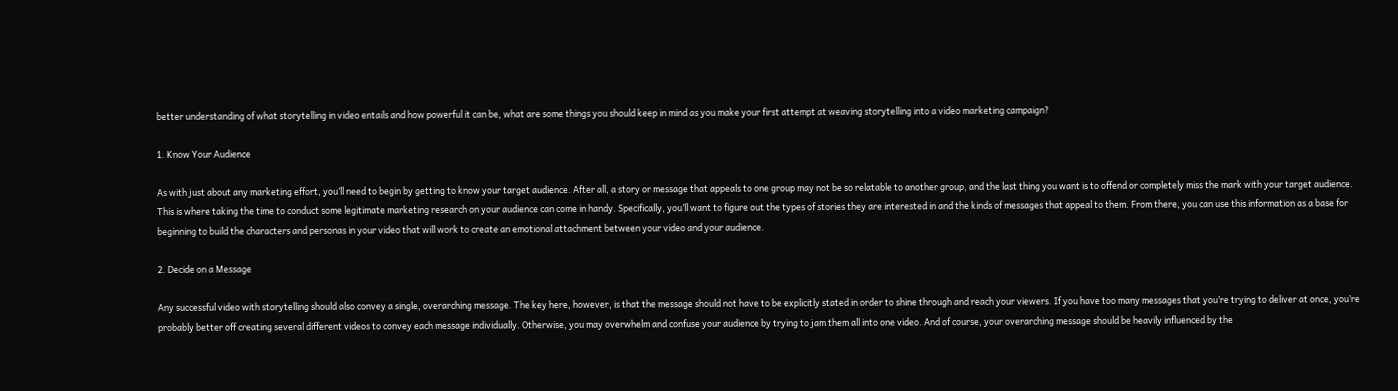better understanding of what storytelling in video entails and how powerful it can be, what are some things you should keep in mind as you make your first attempt at weaving storytelling into a video marketing campaign?

1. Know Your Audience

As with just about any marketing effort, you’ll need to begin by getting to know your target audience. After all, a story or message that appeals to one group may not be so relatable to another group, and the last thing you want is to offend or completely miss the mark with your target audience. This is where taking the time to conduct some legitimate marketing research on your audience can come in handy. Specifically, you’ll want to figure out the types of stories they are interested in and the kinds of messages that appeal to them. From there, you can use this information as a base for beginning to build the characters and personas in your video that will work to create an emotional attachment between your video and your audience.

2. Decide on a Message

Any successful video with storytelling should also convey a single, overarching message. The key here, however, is that the message should not have to be explicitly stated in order to shine through and reach your viewers. If you have too many messages that you’re trying to deliver at once, you’re probably better off creating several different videos to convey each message individually. Otherwise, you may overwhelm and confuse your audience by trying to jam them all into one video. And of course, your overarching message should be heavily influenced by the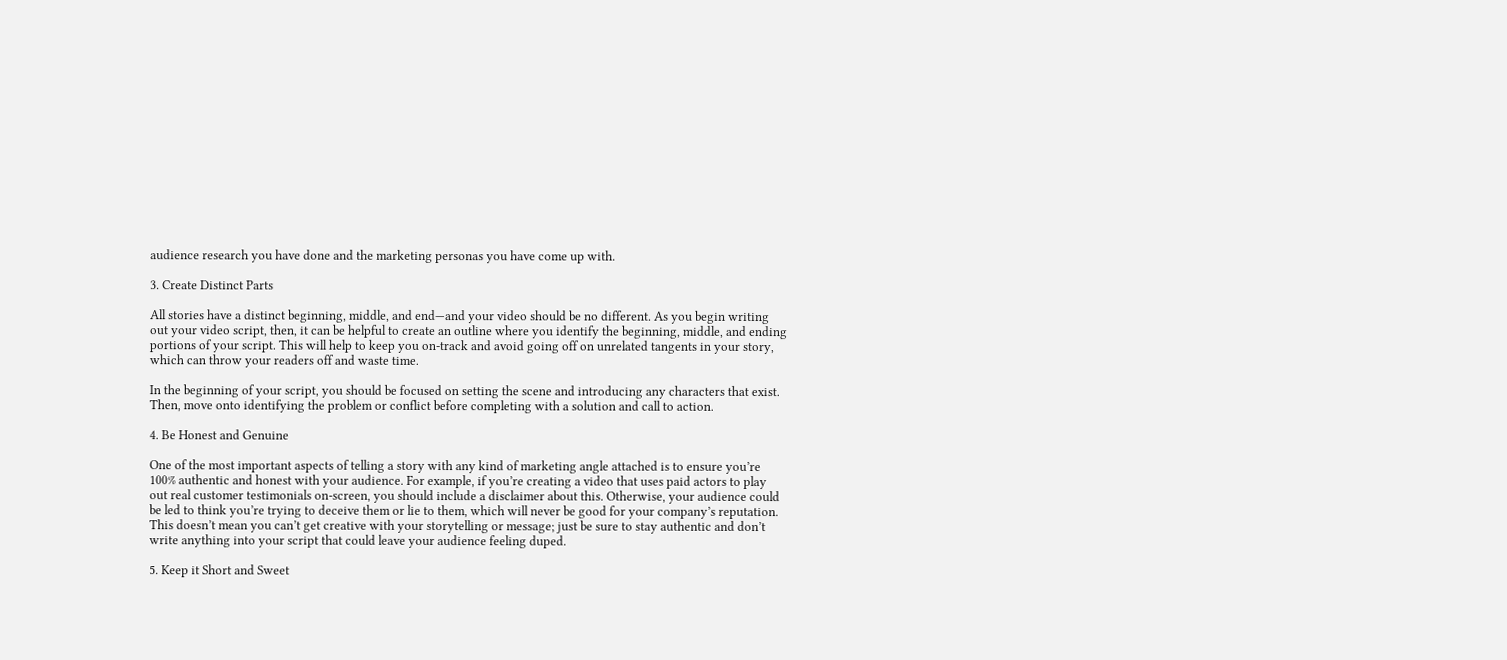audience research you have done and the marketing personas you have come up with.

3. Create Distinct Parts

All stories have a distinct beginning, middle, and end—and your video should be no different. As you begin writing out your video script, then, it can be helpful to create an outline where you identify the beginning, middle, and ending portions of your script. This will help to keep you on-track and avoid going off on unrelated tangents in your story, which can throw your readers off and waste time.

In the beginning of your script, you should be focused on setting the scene and introducing any characters that exist. Then, move onto identifying the problem or conflict before completing with a solution and call to action.

4. Be Honest and Genuine

One of the most important aspects of telling a story with any kind of marketing angle attached is to ensure you’re 100% authentic and honest with your audience. For example, if you’re creating a video that uses paid actors to play out real customer testimonials on-screen, you should include a disclaimer about this. Otherwise, your audience could be led to think you’re trying to deceive them or lie to them, which will never be good for your company’s reputation. This doesn’t mean you can’t get creative with your storytelling or message; just be sure to stay authentic and don’t write anything into your script that could leave your audience feeling duped.

5. Keep it Short and Sweet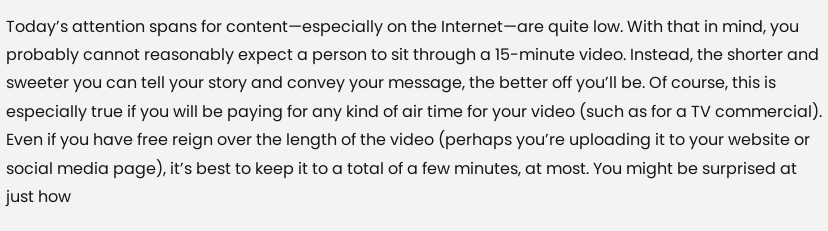Today’s attention spans for content—especially on the Internet—are quite low. With that in mind, you probably cannot reasonably expect a person to sit through a 15-minute video. Instead, the shorter and sweeter you can tell your story and convey your message, the better off you’ll be. Of course, this is especially true if you will be paying for any kind of air time for your video (such as for a TV commercial). Even if you have free reign over the length of the video (perhaps you’re uploading it to your website or social media page), it’s best to keep it to a total of a few minutes, at most. You might be surprised at just how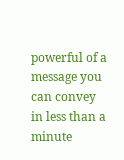powerful of a message you can convey in less than a minute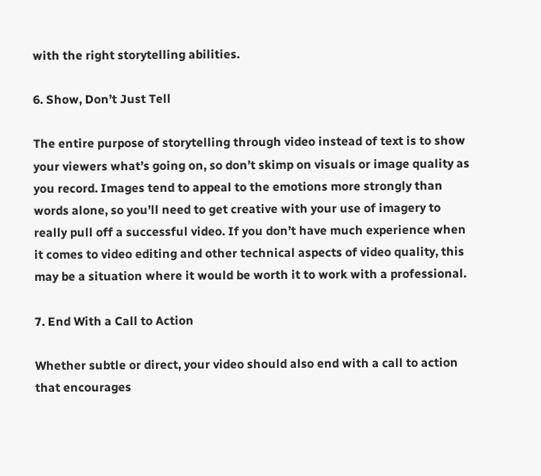with the right storytelling abilities.

6. Show, Don’t Just Tell

The entire purpose of storytelling through video instead of text is to show your viewers what’s going on, so don’t skimp on visuals or image quality as you record. Images tend to appeal to the emotions more strongly than words alone, so you’ll need to get creative with your use of imagery to really pull off a successful video. If you don’t have much experience when it comes to video editing and other technical aspects of video quality, this may be a situation where it would be worth it to work with a professional.

7. End With a Call to Action

Whether subtle or direct, your video should also end with a call to action that encourages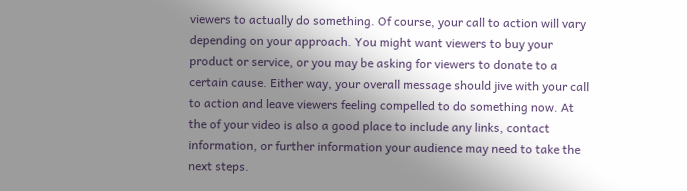viewers to actually do something. Of course, your call to action will vary depending on your approach. You might want viewers to buy your product or service, or you may be asking for viewers to donate to a certain cause. Either way, your overall message should jive with your call to action and leave viewers feeling compelled to do something now. At the of your video is also a good place to include any links, contact information, or further information your audience may need to take the next steps.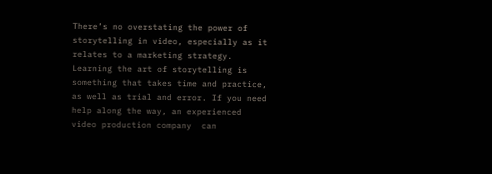There’s no overstating the power of storytelling in video, especially as it relates to a marketing strategy. Learning the art of storytelling is something that takes time and practice, as well as trial and error. If you need help along the way, an experienced  video production company  can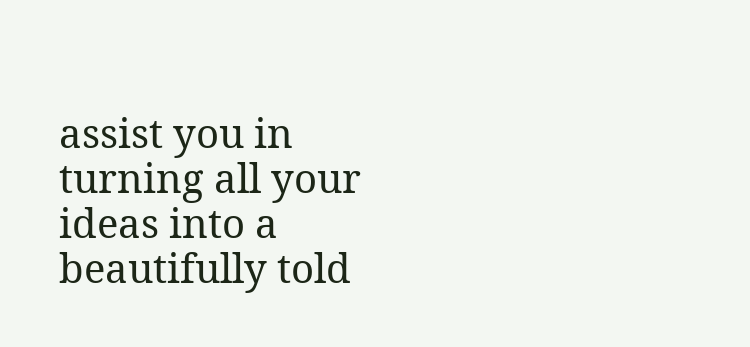assist you in turning all your ideas into a beautifully told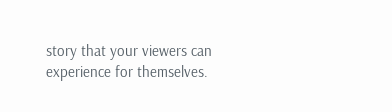story that your viewers can experience for themselves.